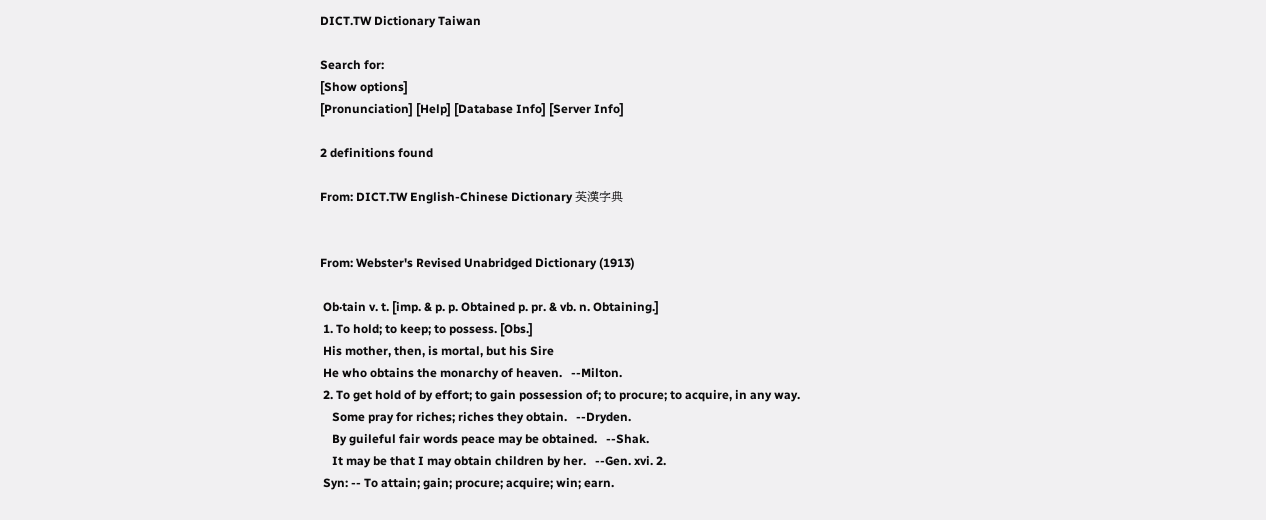DICT.TW Dictionary Taiwan

Search for:
[Show options]
[Pronunciation] [Help] [Database Info] [Server Info]

2 definitions found

From: DICT.TW English-Chinese Dictionary 英漢字典


From: Webster's Revised Unabridged Dictionary (1913)

 Ob·tain v. t. [imp. & p. p. Obtained p. pr. & vb. n. Obtaining.]
 1. To hold; to keep; to possess. [Obs.]
 His mother, then, is mortal, but his Sire
 He who obtains the monarchy of heaven.   --Milton.
 2. To get hold of by effort; to gain possession of; to procure; to acquire, in any way.
    Some pray for riches; riches they obtain.   --Dryden.
    By guileful fair words peace may be obtained.   --Shak.
    It may be that I may obtain children by her.   --Gen. xvi. 2.
 Syn: -- To attain; gain; procure; acquire; win; earn.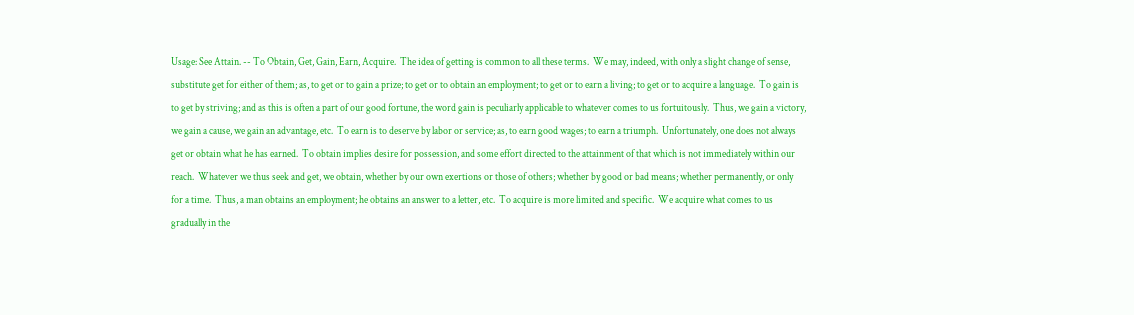Usage: See Attain. -- To Obtain, Get, Gain, Earn, Acquire.  The idea of getting is common to all these terms.  We may, indeed, with only a slight change of sense, substitute get for either of them; as, to get or to gain a prize; to get or to obtain an employment; to get or to earn a living; to get or to acquire a language.  To gain is to get by striving; and as this is often a part of our good fortune, the word gain is peculiarly applicable to whatever comes to us fortuitously.  Thus, we gain a victory, we gain a cause, we gain an advantage, etc.  To earn is to deserve by labor or service; as, to earn good wages; to earn a triumph.  Unfortunately, one does not always get or obtain what he has earned.  To obtain implies desire for possession, and some effort directed to the attainment of that which is not immediately within our reach.  Whatever we thus seek and get, we obtain, whether by our own exertions or those of others; whether by good or bad means; whether permanently, or only for a time.  Thus, a man obtains an employment; he obtains an answer to a letter, etc.  To acquire is more limited and specific.  We acquire what comes to us gradually in the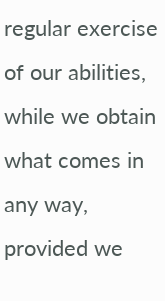regular exercise of our abilities, while we obtain what comes in any way, provided we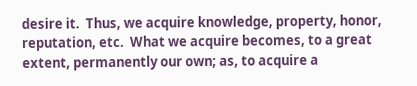desire it.  Thus, we acquire knowledge, property, honor, reputation, etc.  What we acquire becomes, to a great extent, permanently our own; as, to acquire a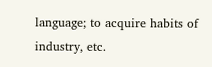language; to acquire habits of industry, etc.